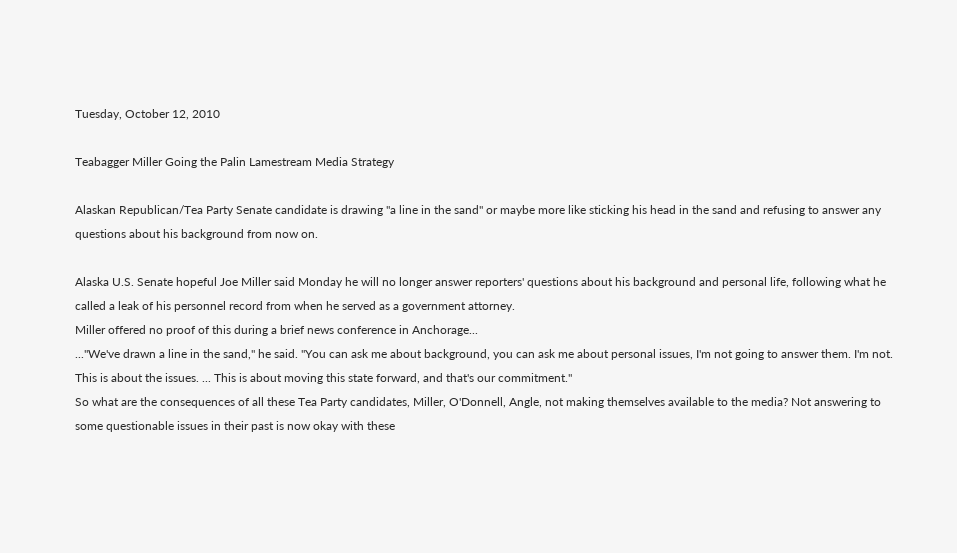Tuesday, October 12, 2010

Teabagger Miller Going the Palin Lamestream Media Strategy

Alaskan Republican/Tea Party Senate candidate is drawing "a line in the sand" or maybe more like sticking his head in the sand and refusing to answer any questions about his background from now on.

Alaska U.S. Senate hopeful Joe Miller said Monday he will no longer answer reporters' questions about his background and personal life, following what he called a leak of his personnel record from when he served as a government attorney.
Miller offered no proof of this during a brief news conference in Anchorage...
..."We've drawn a line in the sand," he said. "You can ask me about background, you can ask me about personal issues, I'm not going to answer them. I'm not. This is about the issues. ... This is about moving this state forward, and that's our commitment."
So what are the consequences of all these Tea Party candidates, Miller, O'Donnell, Angle, not making themselves available to the media? Not answering to some questionable issues in their past is now okay with these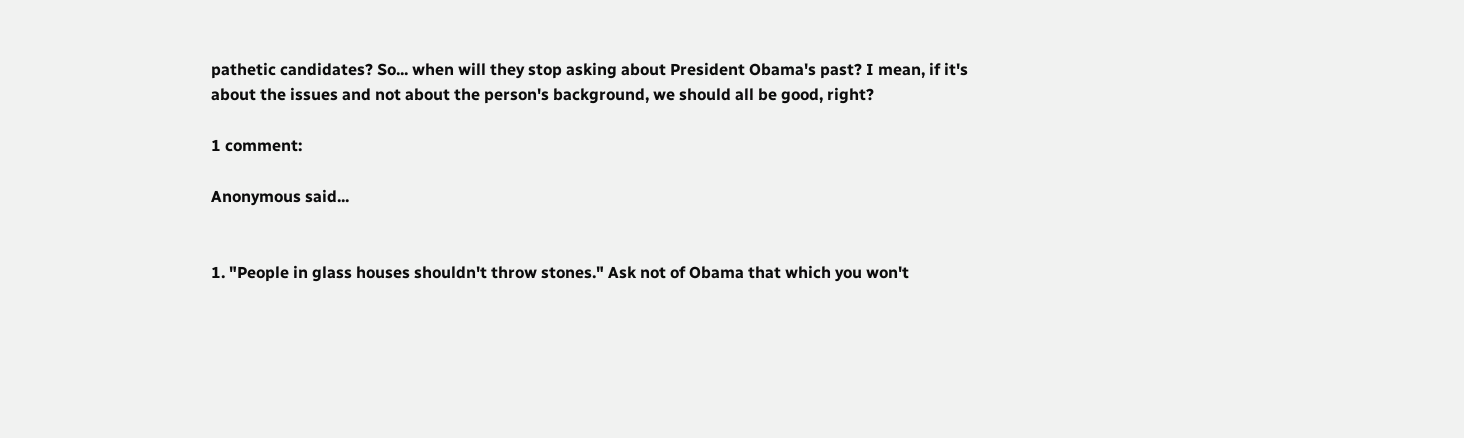pathetic candidates? So... when will they stop asking about President Obama's past? I mean, if it's about the issues and not about the person's background, we should all be good, right?

1 comment:

Anonymous said...


1. "People in glass houses shouldn't throw stones." Ask not of Obama that which you won't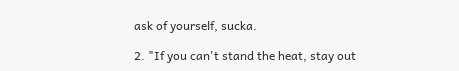ask of yourself, sucka.

2. "If you can't stand the heat, stay out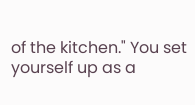of the kitchen." You set yourself up as a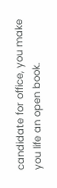candidate for office, you make you life an open book.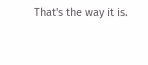That's the way it is.